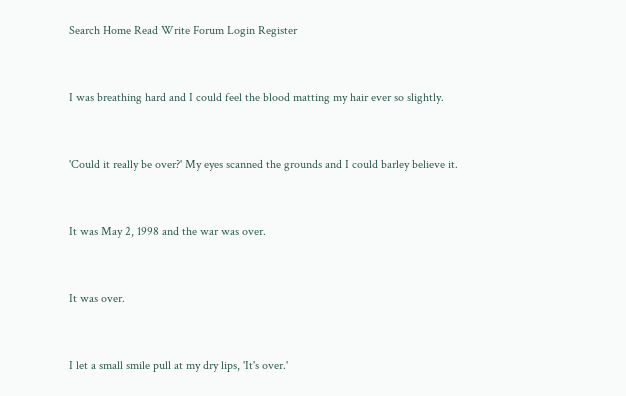Search Home Read Write Forum Login Register


I was breathing hard and I could feel the blood matting my hair ever so slightly.


'Could it really be over?' My eyes scanned the grounds and I could barley believe it.


It was May 2, 1998 and the war was over.


It was over.


I let a small smile pull at my dry lips, 'It's over.'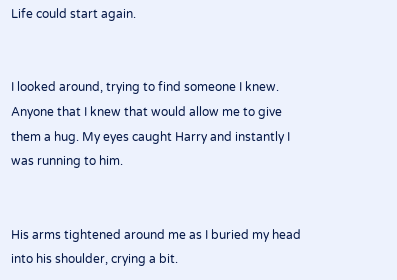Life could start again.


I looked around, trying to find someone I knew. Anyone that I knew that would allow me to give them a hug. My eyes caught Harry and instantly I was running to him.


His arms tightened around me as I buried my head into his shoulder, crying a bit.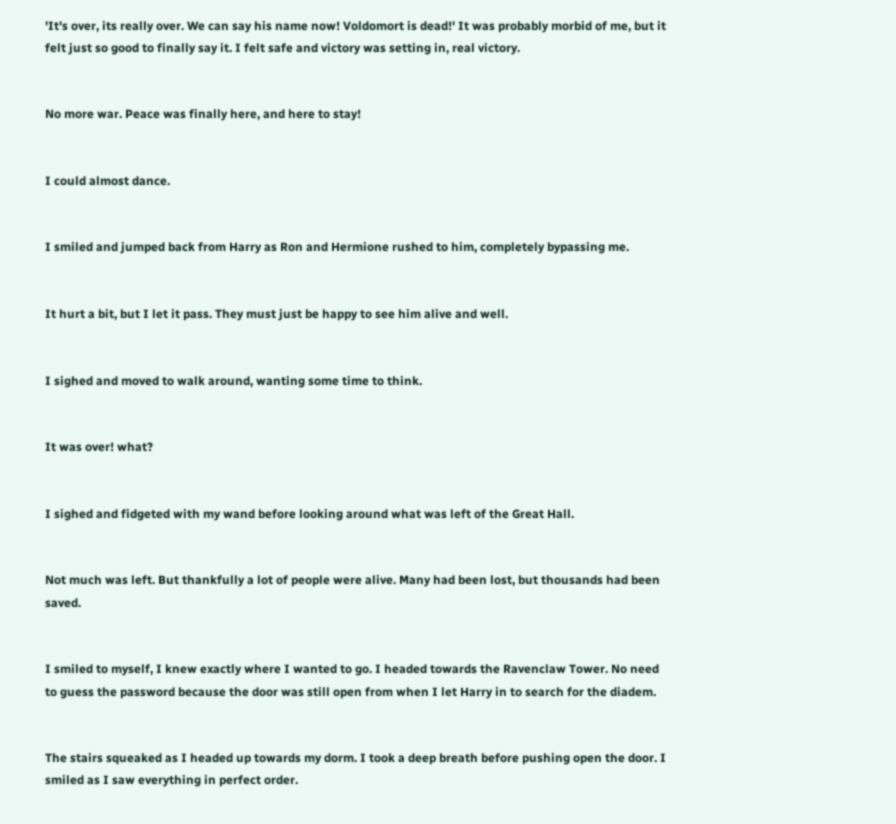'It's over, its really over. We can say his name now! Voldomort is dead!' It was probably morbid of me, but it felt just so good to finally say it. I felt safe and victory was setting in, real victory.


No more war. Peace was finally here, and here to stay!


I could almost dance.


I smiled and jumped back from Harry as Ron and Hermione rushed to him, completely bypassing me.


It hurt a bit, but I let it pass. They must just be happy to see him alive and well.


I sighed and moved to walk around, wanting some time to think.


It was over! what?


I sighed and fidgeted with my wand before looking around what was left of the Great Hall.


Not much was left. But thankfully a lot of people were alive. Many had been lost, but thousands had been saved.


I smiled to myself, I knew exactly where I wanted to go. I headed towards the Ravenclaw Tower. No need to guess the password because the door was still open from when I let Harry in to search for the diadem.


The stairs squeaked as I headed up towards my dorm. I took a deep breath before pushing open the door. I smiled as I saw everything in perfect order.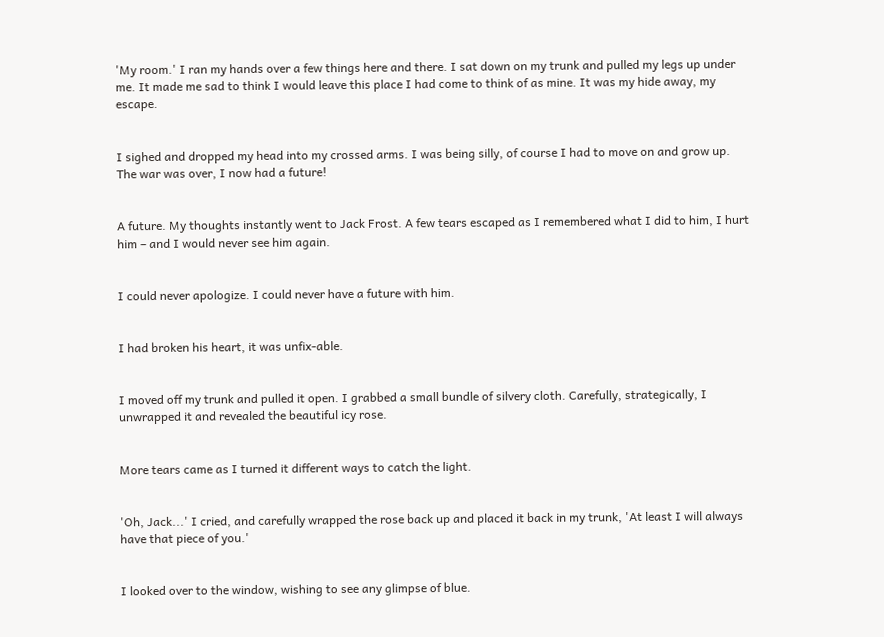'My room.' I ran my hands over a few things here and there. I sat down on my trunk and pulled my legs up under me. It made me sad to think I would leave this place I had come to think of as mine. It was my hide away, my escape.


I sighed and dropped my head into my crossed arms. I was being silly, of course I had to move on and grow up. The war was over, I now had a future!


A future. My thoughts instantly went to Jack Frost. A few tears escaped as I remembered what I did to him, I hurt him – and I would never see him again.


I could never apologize. I could never have a future with him.


I had broken his heart, it was unfix-able.


I moved off my trunk and pulled it open. I grabbed a small bundle of silvery cloth. Carefully, strategically, I unwrapped it and revealed the beautiful icy rose.


More tears came as I turned it different ways to catch the light.


'Oh, Jack...' I cried, and carefully wrapped the rose back up and placed it back in my trunk, 'At least I will always have that piece of you.'


I looked over to the window, wishing to see any glimpse of blue.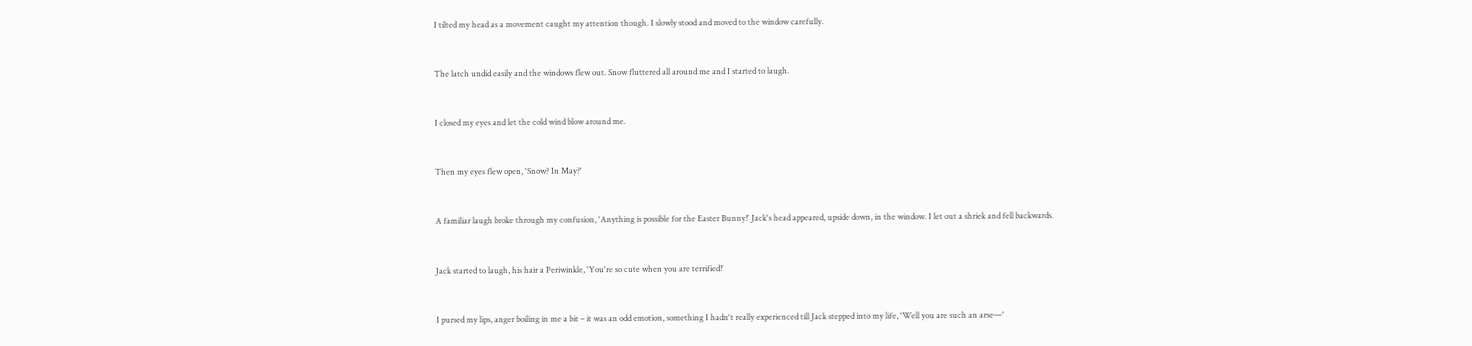I tilted my head as a movement caught my attention though. I slowly stood and moved to the window carefully.


The latch undid easily and the windows flew out. Snow fluttered all around me and I started to laugh.


I closed my eyes and let the cold wind blow around me.


Then my eyes flew open, 'Snow? In May?'


A familiar laugh broke through my confusion, 'Anything is possible for the Easter Bunny!' Jack's head appeared, upside down, in the window. I let out a shriek and fell backwards.


Jack started to laugh, his hair a Periwinkle, 'You're so cute when you are terrified!'


I pursed my lips, anger boiling in me a bit – it was an odd emotion, something I hadn't really experienced till Jack stepped into my life, 'Well you are such an arse—'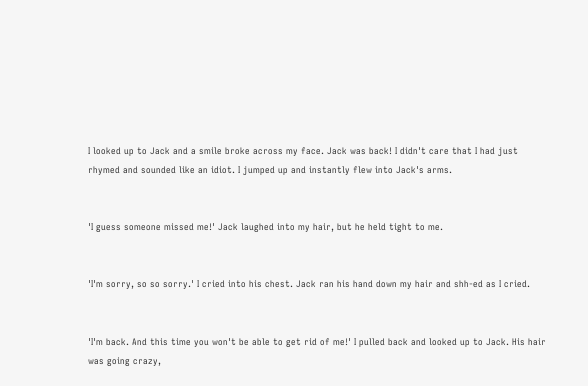I looked up to Jack and a smile broke across my face. Jack was back! I didn't care that I had just rhymed and sounded like an idiot. I jumped up and instantly flew into Jack's arms.


'I guess someone missed me!' Jack laughed into my hair, but he held tight to me.


'I'm sorry, so so sorry.' I cried into his chest. Jack ran his hand down my hair and shh-ed as I cried.


'I'm back. And this time you won't be able to get rid of me!' I pulled back and looked up to Jack. His hair was going crazy,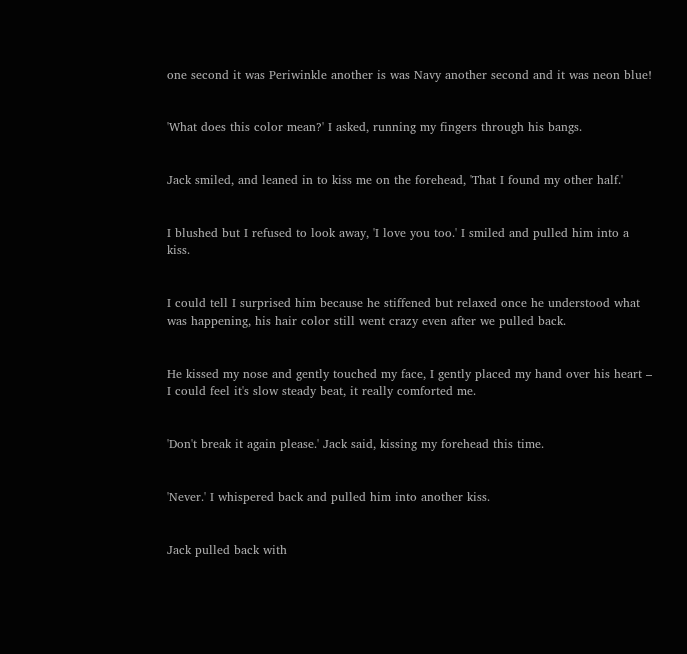one second it was Periwinkle another is was Navy another second and it was neon blue!


'What does this color mean?' I asked, running my fingers through his bangs.


Jack smiled, and leaned in to kiss me on the forehead, 'That I found my other half.'


I blushed but I refused to look away, 'I love you too.' I smiled and pulled him into a kiss.


I could tell I surprised him because he stiffened but relaxed once he understood what was happening, his hair color still went crazy even after we pulled back.


He kissed my nose and gently touched my face, I gently placed my hand over his heart – I could feel it's slow steady beat, it really comforted me.


'Don't break it again please.' Jack said, kissing my forehead this time.


'Never.' I whispered back and pulled him into another kiss.


Jack pulled back with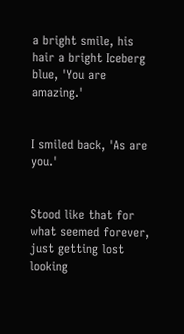a bright smile, his hair a bright Iceberg blue, 'You are amazing.'


I smiled back, 'As are you.'


Stood like that for what seemed forever, just getting lost looking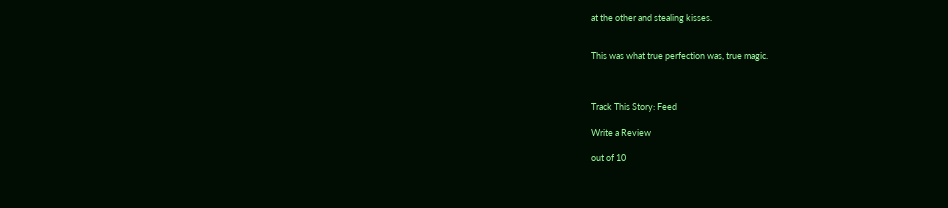at the other and stealing kisses.


This was what true perfection was, true magic.



Track This Story: Feed

Write a Review

out of 10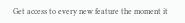Get access to every new feature the moment it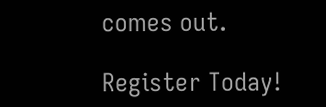comes out.

Register Today!